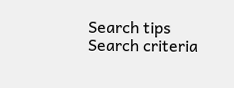Search tips
Search criteria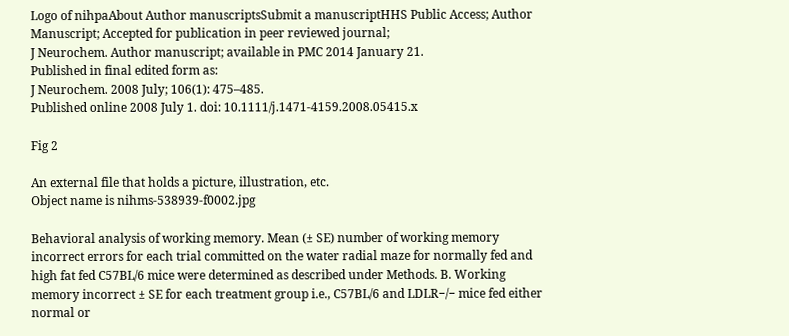Logo of nihpaAbout Author manuscriptsSubmit a manuscriptHHS Public Access; Author Manuscript; Accepted for publication in peer reviewed journal;
J Neurochem. Author manuscript; available in PMC 2014 January 21.
Published in final edited form as:
J Neurochem. 2008 July; 106(1): 475–485.
Published online 2008 July 1. doi: 10.1111/j.1471-4159.2008.05415.x

Fig 2

An external file that holds a picture, illustration, etc.
Object name is nihms-538939-f0002.jpg

Behavioral analysis of working memory. Mean (± SE) number of working memory incorrect errors for each trial committed on the water radial maze for normally fed and high fat fed C57BL/6 mice were determined as described under Methods. B. Working memory incorrect ± SE for each treatment group i.e., C57BL/6 and LDLR−/− mice fed either normal or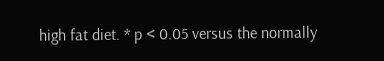high fat diet. * p < 0.05 versus the normally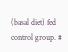(basal diet) fed control group. #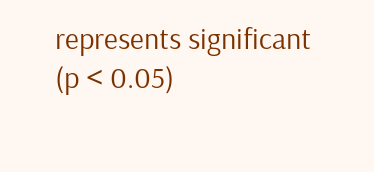represents significant (p < 0.05)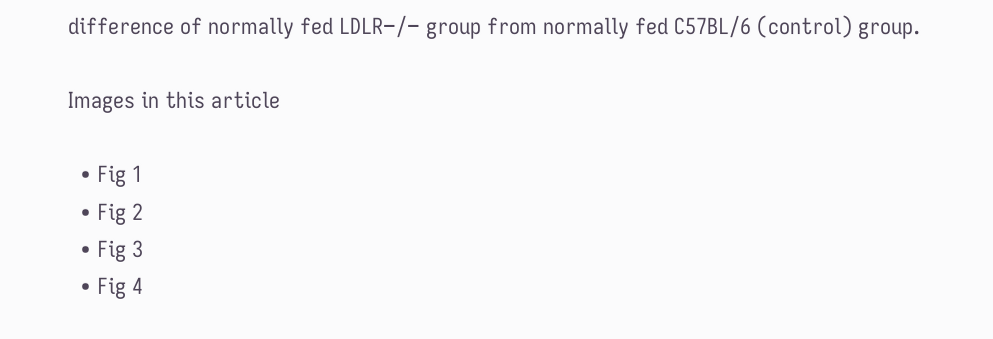difference of normally fed LDLR−/− group from normally fed C57BL/6 (control) group.

Images in this article

  • Fig 1
  • Fig 2
  • Fig 3
  • Fig 4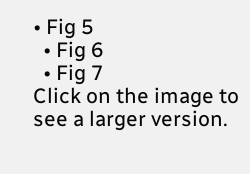• Fig 5
  • Fig 6
  • Fig 7
Click on the image to see a larger version.